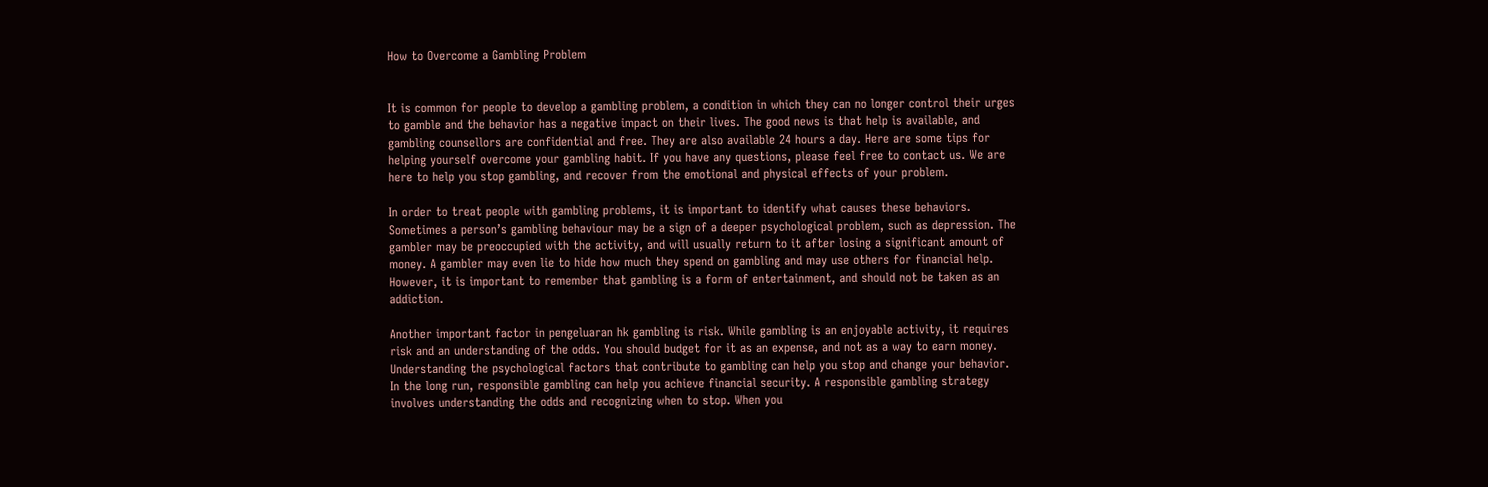How to Overcome a Gambling Problem


It is common for people to develop a gambling problem, a condition in which they can no longer control their urges to gamble and the behavior has a negative impact on their lives. The good news is that help is available, and gambling counsellors are confidential and free. They are also available 24 hours a day. Here are some tips for helping yourself overcome your gambling habit. If you have any questions, please feel free to contact us. We are here to help you stop gambling, and recover from the emotional and physical effects of your problem.

In order to treat people with gambling problems, it is important to identify what causes these behaviors. Sometimes a person’s gambling behaviour may be a sign of a deeper psychological problem, such as depression. The gambler may be preoccupied with the activity, and will usually return to it after losing a significant amount of money. A gambler may even lie to hide how much they spend on gambling and may use others for financial help. However, it is important to remember that gambling is a form of entertainment, and should not be taken as an addiction.

Another important factor in pengeluaran hk gambling is risk. While gambling is an enjoyable activity, it requires risk and an understanding of the odds. You should budget for it as an expense, and not as a way to earn money. Understanding the psychological factors that contribute to gambling can help you stop and change your behavior. In the long run, responsible gambling can help you achieve financial security. A responsible gambling strategy involves understanding the odds and recognizing when to stop. When you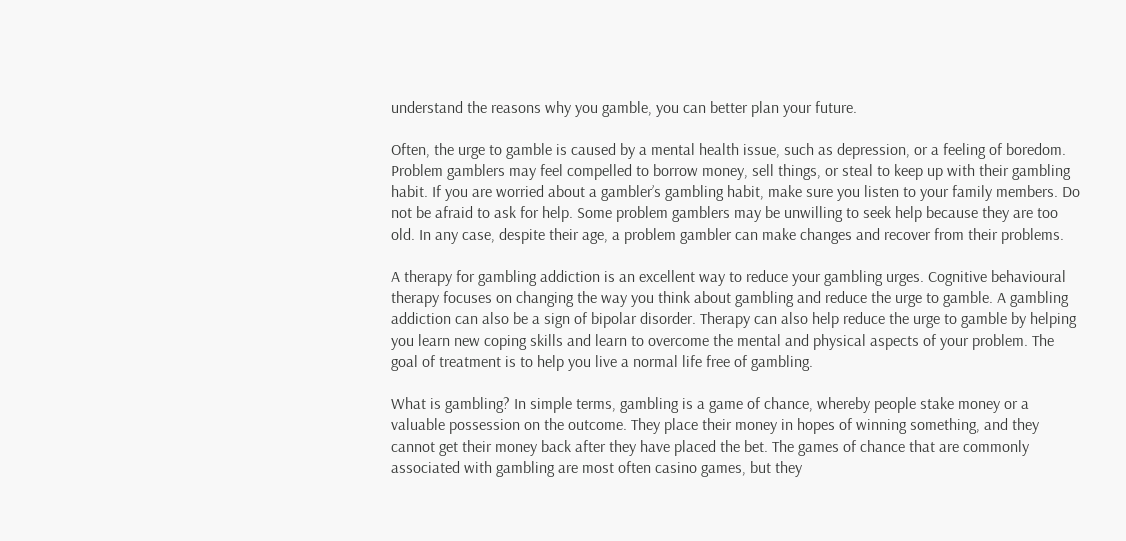understand the reasons why you gamble, you can better plan your future.

Often, the urge to gamble is caused by a mental health issue, such as depression, or a feeling of boredom. Problem gamblers may feel compelled to borrow money, sell things, or steal to keep up with their gambling habit. If you are worried about a gambler’s gambling habit, make sure you listen to your family members. Do not be afraid to ask for help. Some problem gamblers may be unwilling to seek help because they are too old. In any case, despite their age, a problem gambler can make changes and recover from their problems.

A therapy for gambling addiction is an excellent way to reduce your gambling urges. Cognitive behavioural therapy focuses on changing the way you think about gambling and reduce the urge to gamble. A gambling addiction can also be a sign of bipolar disorder. Therapy can also help reduce the urge to gamble by helping you learn new coping skills and learn to overcome the mental and physical aspects of your problem. The goal of treatment is to help you live a normal life free of gambling.

What is gambling? In simple terms, gambling is a game of chance, whereby people stake money or a valuable possession on the outcome. They place their money in hopes of winning something, and they cannot get their money back after they have placed the bet. The games of chance that are commonly associated with gambling are most often casino games, but they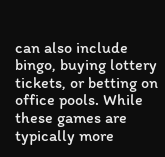can also include bingo, buying lottery tickets, or betting on office pools. While these games are typically more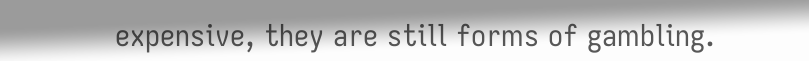expensive, they are still forms of gambling.